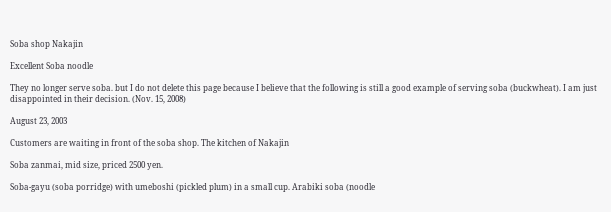Soba shop Nakajin

Excellent Soba noodle

They no longer serve soba. but I do not delete this page because I believe that the following is still a good example of serving soba (buckwheat). I am just disappointed in their decision. (Nov. 15, 2008)

August 23, 2003

Customers are waiting in front of the soba shop. The kitchen of Nakajin

Soba zanmai, mid size, priced 2500 yen.

Soba-gayu (soba porridge) with umeboshi (pickled plum) in a small cup. Arabiki soba (noodle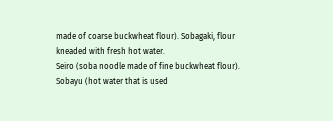made of coarse buckwheat flour). Sobagaki, flour kneaded with fresh hot water.
Seiro (soba noodle made of fine buckwheat flour). Sobayu (hot water that is used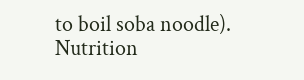to boil soba noodle). Nutrition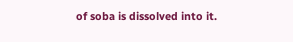of soba is dissolved into it.